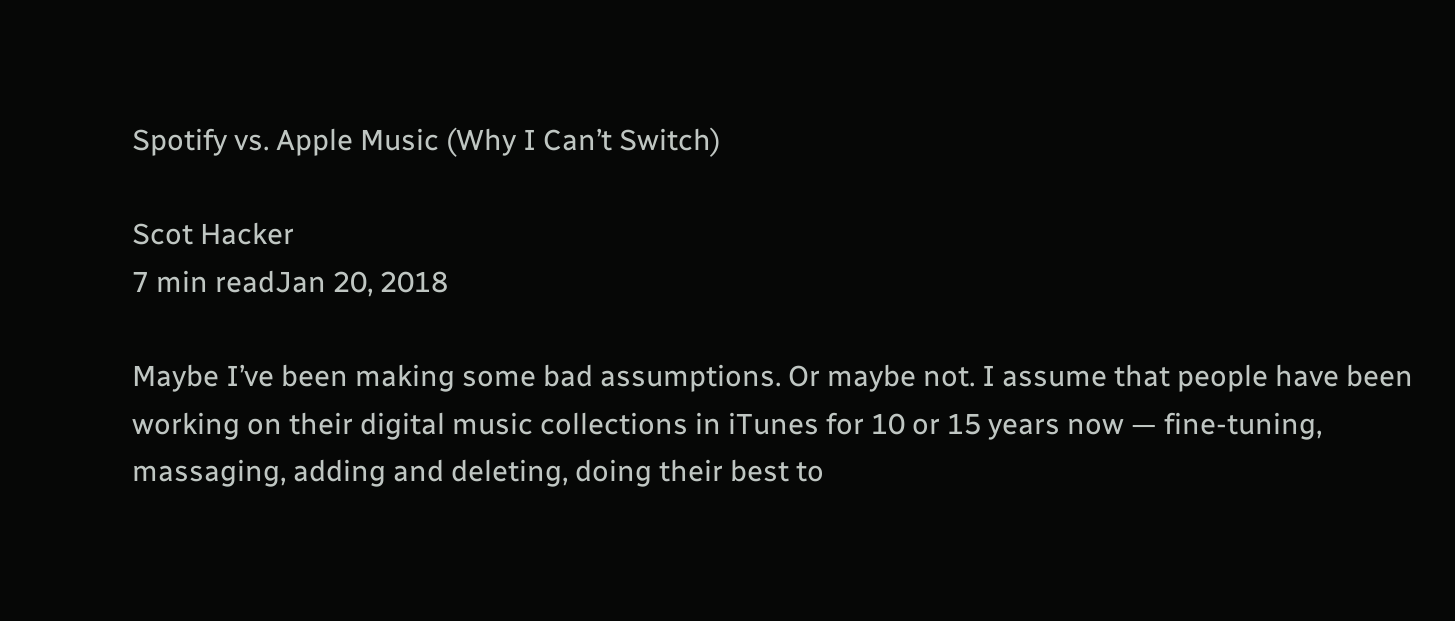Spotify vs. Apple Music (Why I Can’t Switch)

Scot Hacker
7 min readJan 20, 2018

Maybe I’ve been making some bad assumptions. Or maybe not. I assume that people have been working on their digital music collections in iTunes for 10 or 15 years now — fine-tuning, massaging, adding and deleting, doing their best to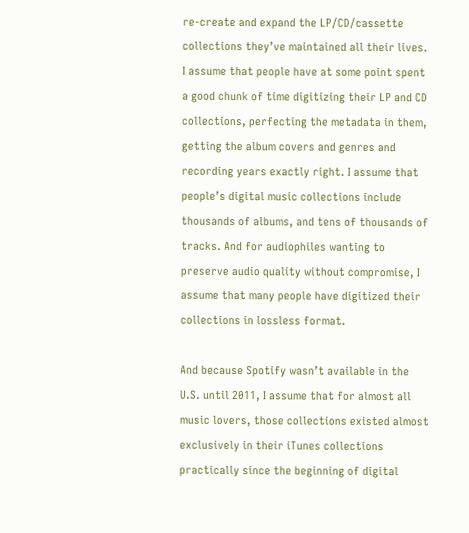re-create and expand the LP/CD/cassette collections they’ve maintained all their lives. I assume that people have at some point spent a good chunk of time digitizing their LP and CD collections, perfecting the metadata in them, getting the album covers and genres and recording years exactly right. I assume that people’s digital music collections include thousands of albums, and tens of thousands of tracks. And for audiophiles wanting to preserve audio quality without compromise, I assume that many people have digitized their collections in lossless format.

And because Spotify wasn’t available in the U.S. until 2011, I assume that for almost all music lovers, those collections existed almost exclusively in their iTunes collections practically since the beginning of digital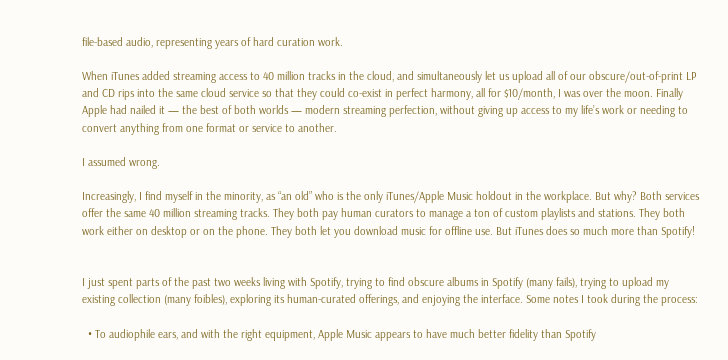file-based audio, representing years of hard curation work.

When iTunes added streaming access to 40 million tracks in the cloud, and simultaneously let us upload all of our obscure/out-of-print LP and CD rips into the same cloud service so that they could co-exist in perfect harmony, all for $10/month, I was over the moon. Finally Apple had nailed it — the best of both worlds — modern streaming perfection, without giving up access to my life’s work or needing to convert anything from one format or service to another.

I assumed wrong.

Increasingly, I find myself in the minority, as “an old” who is the only iTunes/Apple Music holdout in the workplace. But why? Both services offer the same 40 million streaming tracks. They both pay human curators to manage a ton of custom playlists and stations. They both work either on desktop or on the phone. They both let you download music for offline use. But iTunes does so much more than Spotify!


I just spent parts of the past two weeks living with Spotify, trying to find obscure albums in Spotify (many fails), trying to upload my existing collection (many foibles), exploring its human-curated offerings, and enjoying the interface. Some notes I took during the process:

  • To audiophile ears, and with the right equipment, Apple Music appears to have much better fidelity than Spotify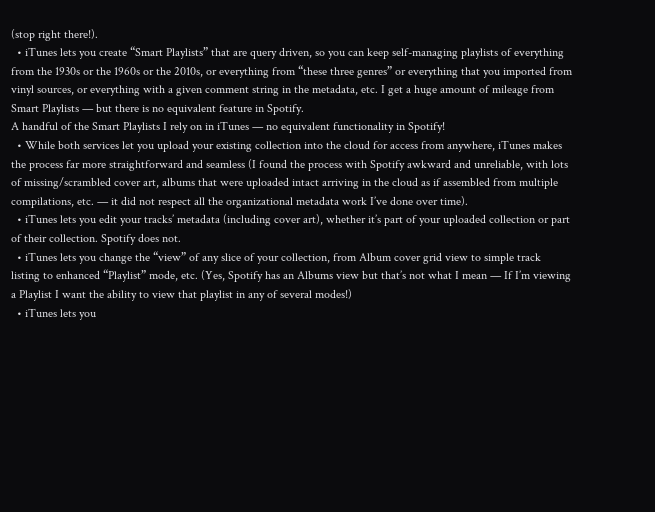(stop right there!).
  • iTunes lets you create “Smart Playlists” that are query driven, so you can keep self-managing playlists of everything from the 1930s or the 1960s or the 2010s, or everything from “these three genres” or everything that you imported from vinyl sources, or everything with a given comment string in the metadata, etc. I get a huge amount of mileage from Smart Playlists — but there is no equivalent feature in Spotify.
A handful of the Smart Playlists I rely on in iTunes — no equivalent functionality in Spotify!
  • While both services let you upload your existing collection into the cloud for access from anywhere, iTunes makes the process far more straightforward and seamless (I found the process with Spotify awkward and unreliable, with lots of missing/scrambled cover art, albums that were uploaded intact arriving in the cloud as if assembled from multiple compilations, etc. — it did not respect all the organizational metadata work I’ve done over time).
  • iTunes lets you edit your tracks’ metadata (including cover art), whether it’s part of your uploaded collection or part of their collection. Spotify does not.
  • iTunes lets you change the “view” of any slice of your collection, from Album cover grid view to simple track listing to enhanced “Playlist” mode, etc. (Yes, Spotify has an Albums view but that’s not what I mean — If I’m viewing a Playlist I want the ability to view that playlist in any of several modes!)
  • iTunes lets you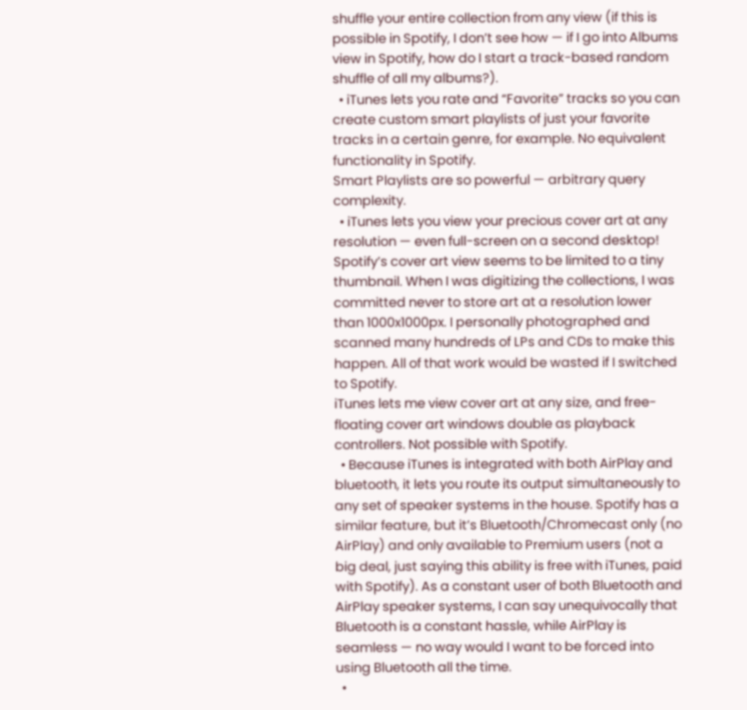shuffle your entire collection from any view (if this is possible in Spotify, I don’t see how — if I go into Albums view in Spotify, how do I start a track-based random shuffle of all my albums?).
  • iTunes lets you rate and “Favorite” tracks so you can create custom smart playlists of just your favorite tracks in a certain genre, for example. No equivalent functionality in Spotify.
Smart Playlists are so powerful — arbitrary query complexity.
  • iTunes lets you view your precious cover art at any resolution — even full-screen on a second desktop! Spotify’s cover art view seems to be limited to a tiny thumbnail. When I was digitizing the collections, I was committed never to store art at a resolution lower than 1000x1000px. I personally photographed and scanned many hundreds of LPs and CDs to make this happen. All of that work would be wasted if I switched to Spotify.
iTunes lets me view cover art at any size, and free-floating cover art windows double as playback controllers. Not possible with Spotify.
  • Because iTunes is integrated with both AirPlay and bluetooth, it lets you route its output simultaneously to any set of speaker systems in the house. Spotify has a similar feature, but it’s Bluetooth/Chromecast only (no AirPlay) and only available to Premium users (not a big deal, just saying this ability is free with iTunes, paid with Spotify). As a constant user of both Bluetooth and AirPlay speaker systems, I can say unequivocally that Bluetooth is a constant hassle, while AirPlay is seamless — no way would I want to be forced into using Bluetooth all the time.
  •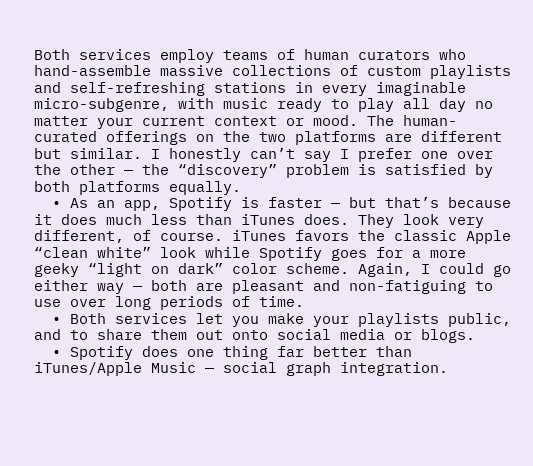Both services employ teams of human curators who hand-assemble massive collections of custom playlists and self-refreshing stations in every imaginable micro-subgenre, with music ready to play all day no matter your current context or mood. The human-curated offerings on the two platforms are different but similar. I honestly can’t say I prefer one over the other — the “discovery” problem is satisfied by both platforms equally.
  • As an app, Spotify is faster — but that’s because it does much less than iTunes does. They look very different, of course. iTunes favors the classic Apple “clean white” look while Spotify goes for a more geeky “light on dark” color scheme. Again, I could go either way — both are pleasant and non-fatiguing to use over long periods of time.
  • Both services let you make your playlists public, and to share them out onto social media or blogs.
  • Spotify does one thing far better than iTunes/Apple Music — social graph integration.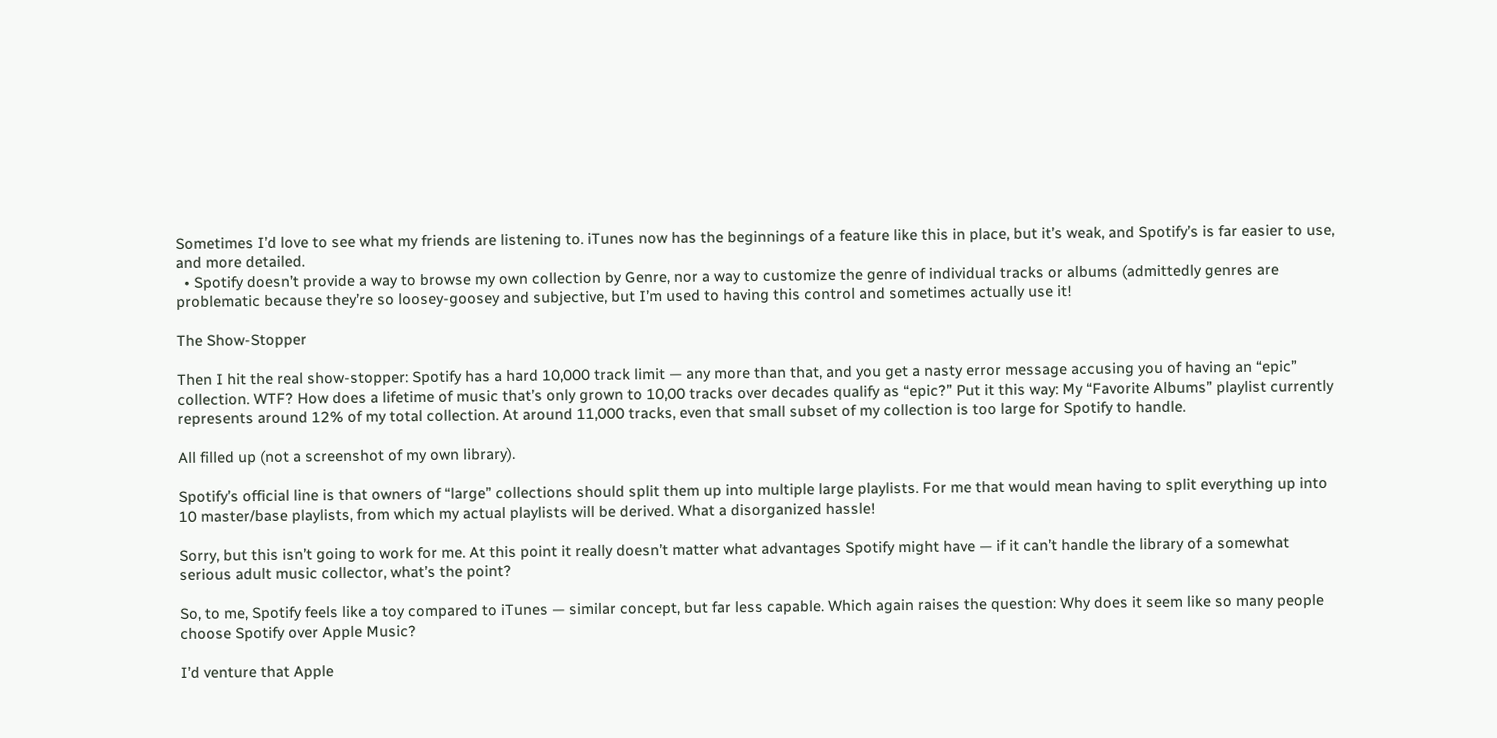Sometimes I’d love to see what my friends are listening to. iTunes now has the beginnings of a feature like this in place, but it’s weak, and Spotify’s is far easier to use, and more detailed.
  • Spotify doesn’t provide a way to browse my own collection by Genre, nor a way to customize the genre of individual tracks or albums (admittedly genres are problematic because they’re so loosey-goosey and subjective, but I’m used to having this control and sometimes actually use it!

The Show-Stopper

Then I hit the real show-stopper: Spotify has a hard 10,000 track limit — any more than that, and you get a nasty error message accusing you of having an “epic” collection. WTF? How does a lifetime of music that’s only grown to 10,00 tracks over decades qualify as “epic?” Put it this way: My “Favorite Albums” playlist currently represents around 12% of my total collection. At around 11,000 tracks, even that small subset of my collection is too large for Spotify to handle.

All filled up (not a screenshot of my own library).

Spotify’s official line is that owners of “large” collections should split them up into multiple large playlists. For me that would mean having to split everything up into 10 master/base playlists, from which my actual playlists will be derived. What a disorganized hassle!

Sorry, but this isn’t going to work for me. At this point it really doesn’t matter what advantages Spotify might have — if it can’t handle the library of a somewhat serious adult music collector, what’s the point?

So, to me, Spotify feels like a toy compared to iTunes — similar concept, but far less capable. Which again raises the question: Why does it seem like so many people choose Spotify over Apple Music?

I’d venture that Apple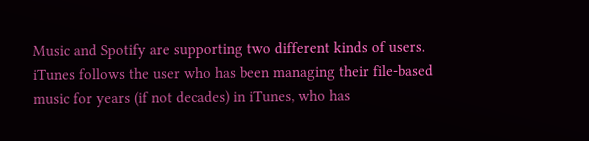Music and Spotify are supporting two different kinds of users. iTunes follows the user who has been managing their file-based music for years (if not decades) in iTunes, who has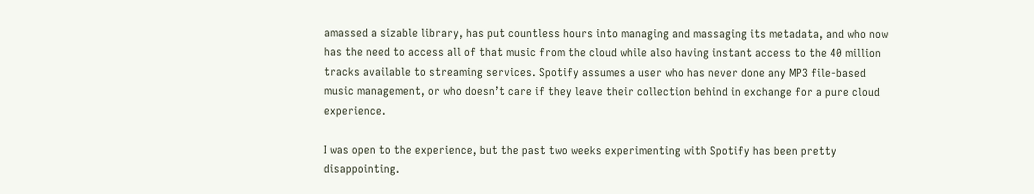amassed a sizable library, has put countless hours into managing and massaging its metadata, and who now has the need to access all of that music from the cloud while also having instant access to the 40 million tracks available to streaming services. Spotify assumes a user who has never done any MP3 file-based music management, or who doesn’t care if they leave their collection behind in exchange for a pure cloud experience.

I was open to the experience, but the past two weeks experimenting with Spotify has been pretty disappointing.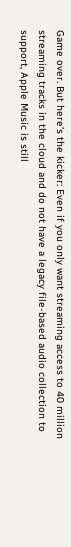Game over. But here’s the kicker: Even if you only want streaming access to 40 million streaming tracks in the cloud and do not have a legacy file-based audio collection to support, Apple Music is still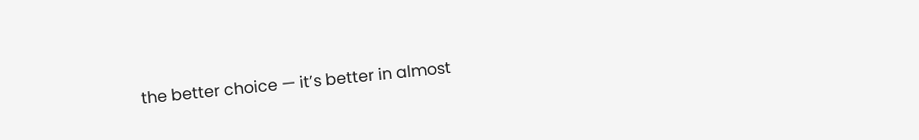the better choice — it’s better in almost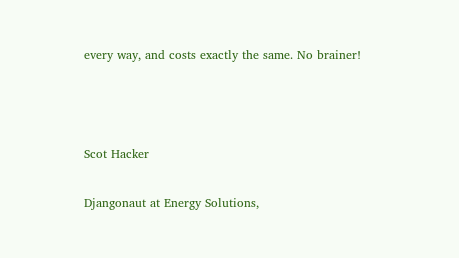every way, and costs exactly the same. No brainer!



Scot Hacker

Djangonaut at Energy Solutions,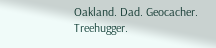Oakland. Dad. Geocacher. Treehugger.